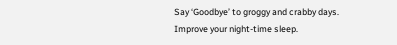Say ‘Goodbye’ to groggy and crabby days.
Improve your night-time sleep.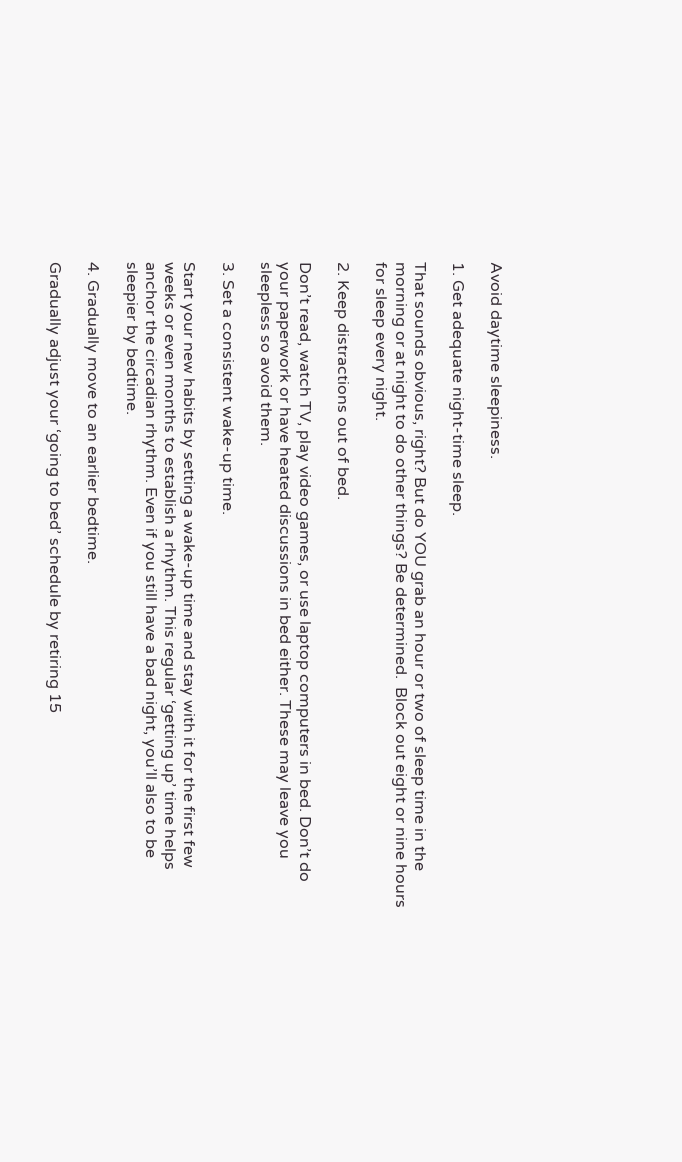Avoid daytime sleepiness.

1. Get adequate night-time sleep.

That sounds obvious, right? But do YOU grab an hour or two of sleep time in the morning or at night to do other things? Be determined.  Block out eight or nine hours for sleep every night.

2. Keep distractions out of bed.

Don’t read, watch TV, play video games, or use laptop computers in bed. Don’t do your paperwork or have heated discussions in bed either. These may leave you sleepless so avoid them.

3. Set a consistent wake-up time.

Start your new habits by setting a wake-up time and stay with it for the first few weeks or even months to establish a rhythm. This regular ‘getting up’ time helps anchor the circadian rhythm. Even if you still have a bad night, you’ll also to be sleepier by bedtime.

4. Gradually move to an earlier bedtime.

Gradually adjust your ‘going to bed’ schedule by retiring 15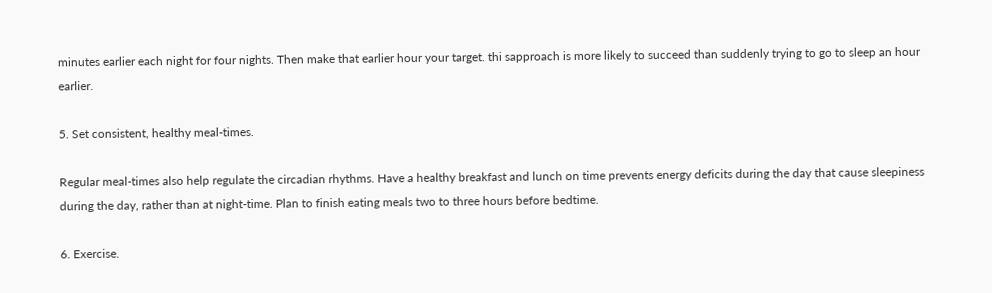minutes earlier each night for four nights. Then make that earlier hour your target. thi sapproach is more likely to succeed than suddenly trying to go to sleep an hour earlier.

5. Set consistent, healthy meal-times.

Regular meal-times also help regulate the circadian rhythms. Have a healthy breakfast and lunch on time prevents energy deficits during the day that cause sleepiness during the day, rather than at night-time. Plan to finish eating meals two to three hours before bedtime.

6. Exercise.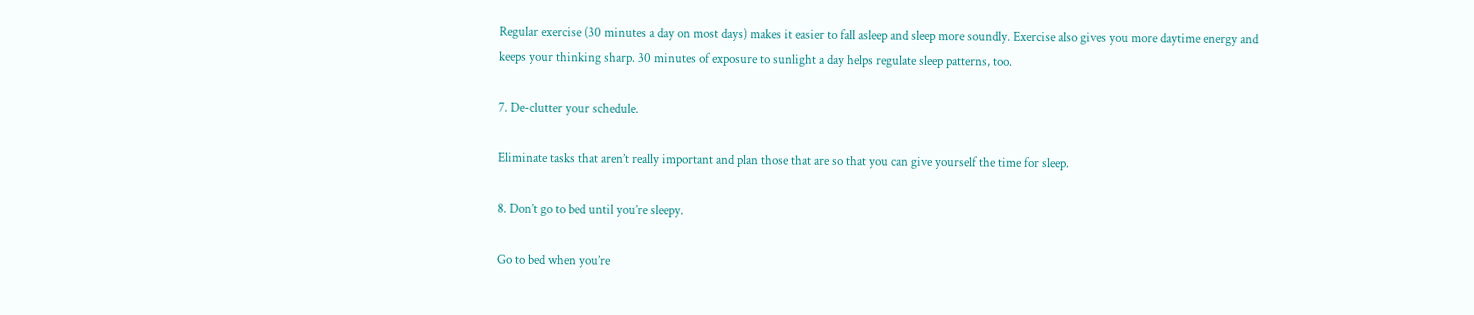Regular exercise (30 minutes a day on most days) makes it easier to fall asleep and sleep more soundly. Exercise also gives you more daytime energy and keeps your thinking sharp. 30 minutes of exposure to sunlight a day helps regulate sleep patterns, too.

7. De-clutter your schedule.

Eliminate tasks that aren’t really important and plan those that are so that you can give yourself the time for sleep.

8. Don’t go to bed until you’re sleepy.

Go to bed when you’re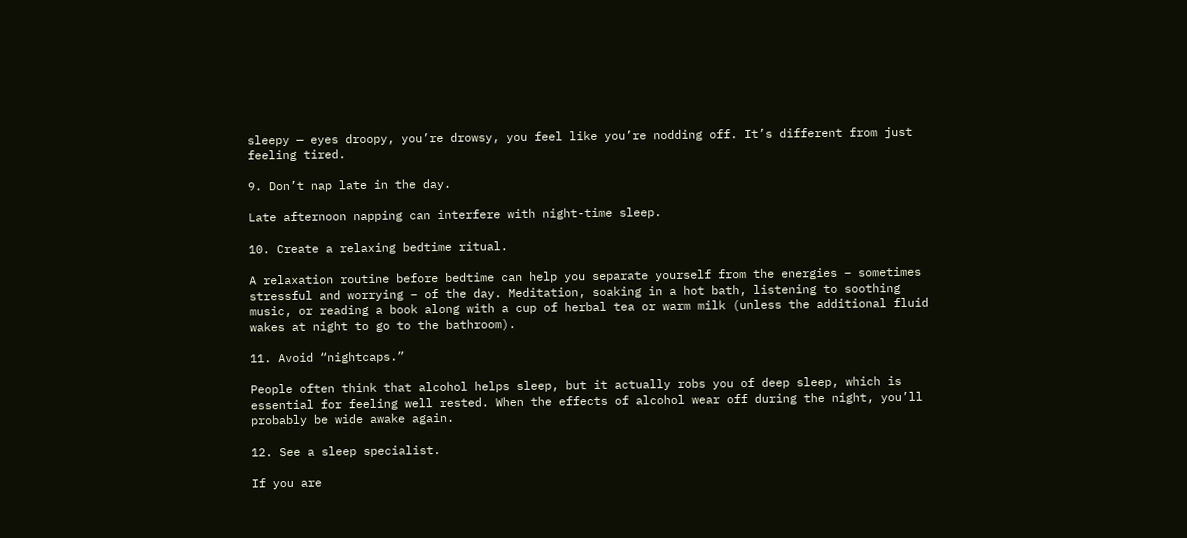sleepy — eyes droopy, you’re drowsy, you feel like you’re nodding off. It’s different from just feeling tired.

9. Don’t nap late in the day.

Late afternoon napping can interfere with night-time sleep.

10. Create a relaxing bedtime ritual.

A relaxation routine before bedtime can help you separate yourself from the energies – sometimes stressful and worrying – of the day. Meditation, soaking in a hot bath, listening to soothing music, or reading a book along with a cup of herbal tea or warm milk (unless the additional fluid wakes at night to go to the bathroom).

11. Avoid “nightcaps.”

People often think that alcohol helps sleep, but it actually robs you of deep sleep, which is essential for feeling well rested. When the effects of alcohol wear off during the night, you’ll probably be wide awake again.

12. See a sleep specialist.

If you are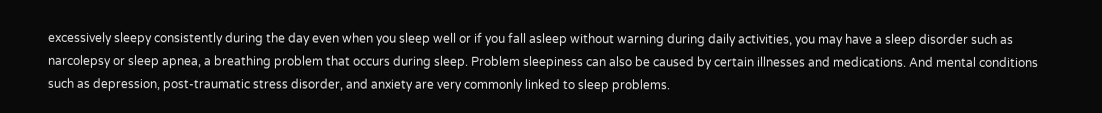excessively sleepy consistently during the day even when you sleep well or if you fall asleep without warning during daily activities, you may have a sleep disorder such as narcolepsy or sleep apnea, a breathing problem that occurs during sleep. Problem sleepiness can also be caused by certain illnesses and medications. And mental conditions such as depression, post-traumatic stress disorder, and anxiety are very commonly linked to sleep problems.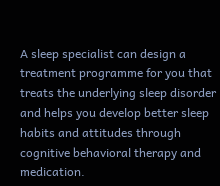A sleep specialist can design a treatment programme for you that treats the underlying sleep disorder and helps you develop better sleep habits and attitudes through cognitive behavioral therapy and medication.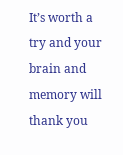It’s worth a try and your brain and memory will thank you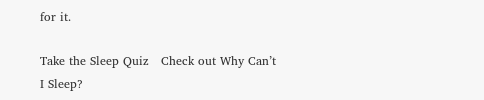for it.

Take the Sleep Quiz   Check out Why Can’t I Sleep?